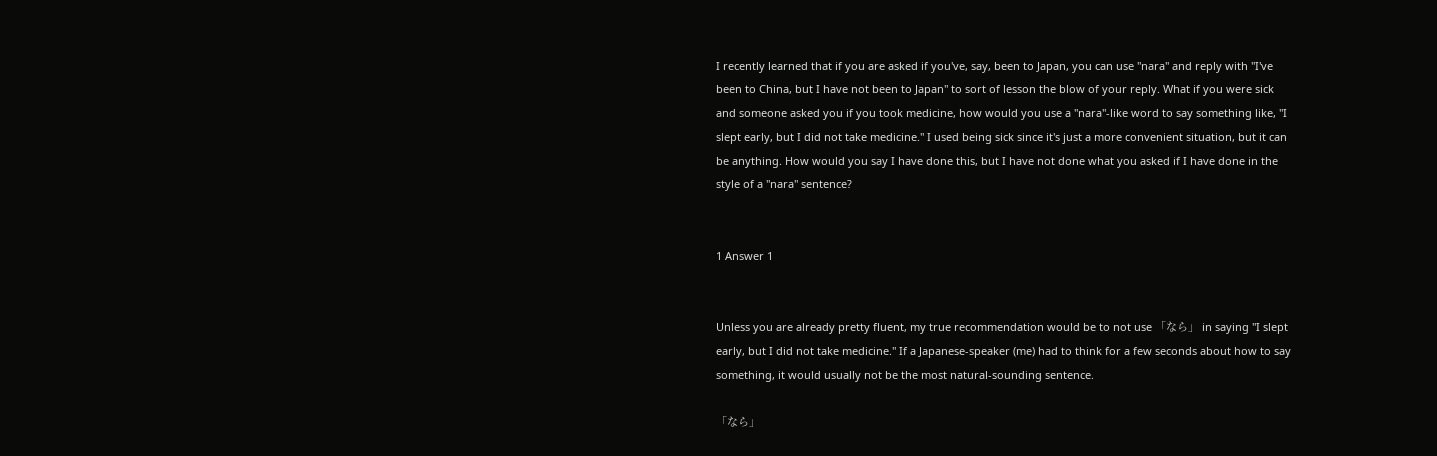I recently learned that if you are asked if you've, say, been to Japan, you can use "nara" and reply with "I've been to China, but I have not been to Japan" to sort of lesson the blow of your reply. What if you were sick and someone asked you if you took medicine, how would you use a "nara"-like word to say something like, "I slept early, but I did not take medicine." I used being sick since it's just a more convenient situation, but it can be anything. How would you say I have done this, but I have not done what you asked if I have done in the style of a "nara" sentence?


1 Answer 1


Unless you are already pretty fluent, my true recommendation would be to not use 「なら」 in saying "I slept early, but I did not take medicine." If a Japanese-speaker (me) had to think for a few seconds about how to say something, it would usually not be the most natural-sounding sentence.

「なら」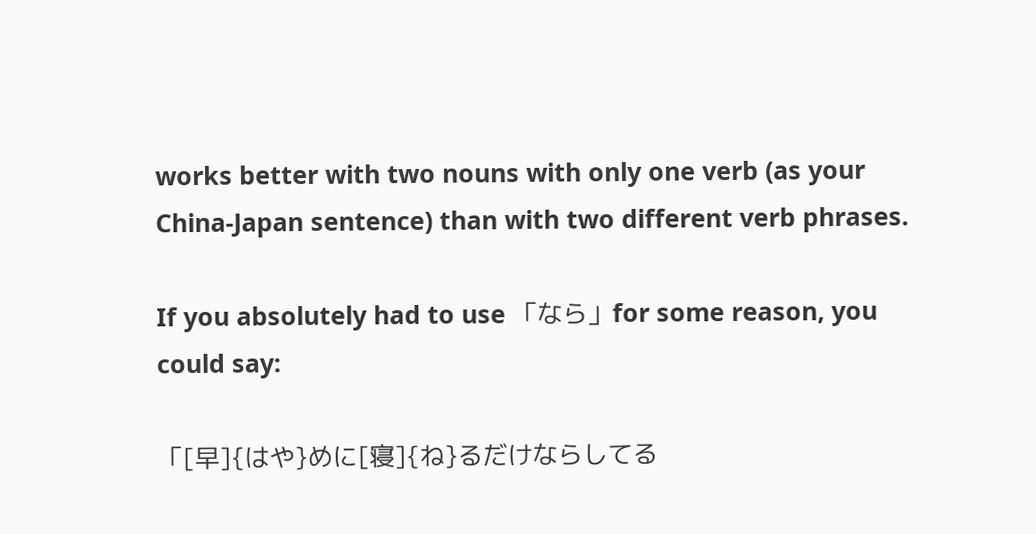works better with two nouns with only one verb (as your China-Japan sentence) than with two different verb phrases.

If you absolutely had to use 「なら」for some reason, you could say:

「[早]{はや}めに[寝]{ね}るだけならしてる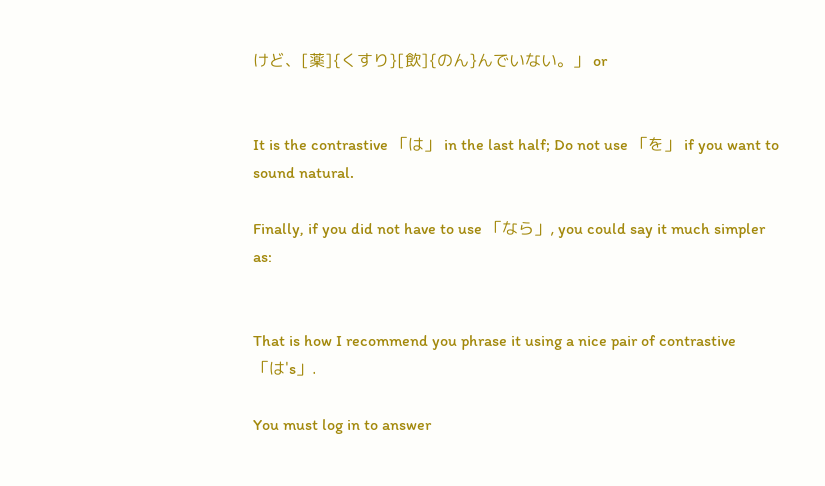けど、[薬]{くすり}[飲]{のん}んでいない。」 or


It is the contrastive 「は」 in the last half; Do not use 「を」 if you want to sound natural.

Finally, if you did not have to use 「なら」, you could say it much simpler as:


That is how I recommend you phrase it using a nice pair of contrastive 「は's」.

You must log in to answer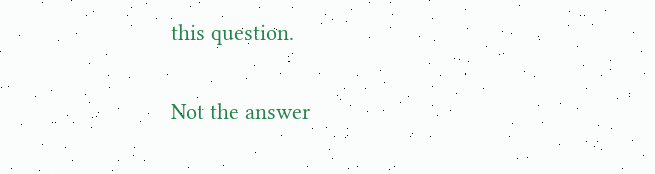this question.

Not the answer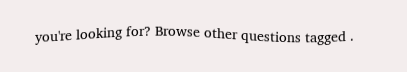you're looking for? Browse other questions tagged .